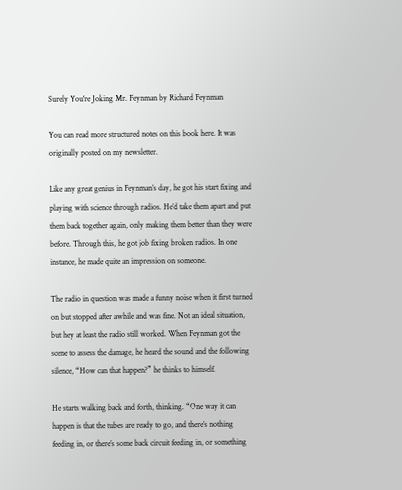Surely You're Joking Mr. Feynman by Richard Feynman

You can read more structured notes on this book here. It was originally posted on my newsletter.

Like any great genius in Feynman’s day, he got his start fixing and playing with science through radios. He’d take them apart and put them back together again, only making them better than they were before. Through this, he got job fixing broken radios. In one instance, he made quite an impression on someone.

The radio in question was made a funny noise when it first turned on but stopped after awhile and was fine. Not an ideal situation, but hey at least the radio still worked. When Feynman got the scene to assess the damage, he heard the sound and the following silence, “How can that happen?” he thinks to himself.

He starts walking back and forth, thinking. “One way it can happen is that the tubes are ready to go, and there’s nothing feeding in, or there’s some back circuit feeding in, or something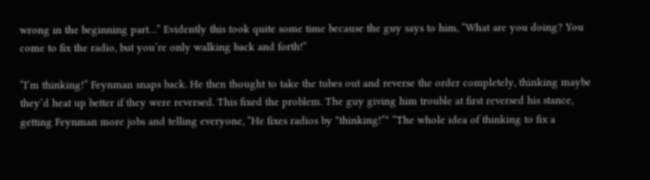wrong in the beginning part…” Evidently this took quite some time because the guy says to him, “What are you doing? You come to fix the radio, but you’re only walking back and forth!”

“I’m thinking!” Feynman snaps back. He then thought to take the tubes out and reverse the order completely, thinking maybe they’d heat up better if they were reversed. This fixed the problem. The guy giving him trouble at first reversed his stance, getting Feynman more jobs and telling everyone, “He fixes radios by *thinking!”* “The whole idea of thinking to fix a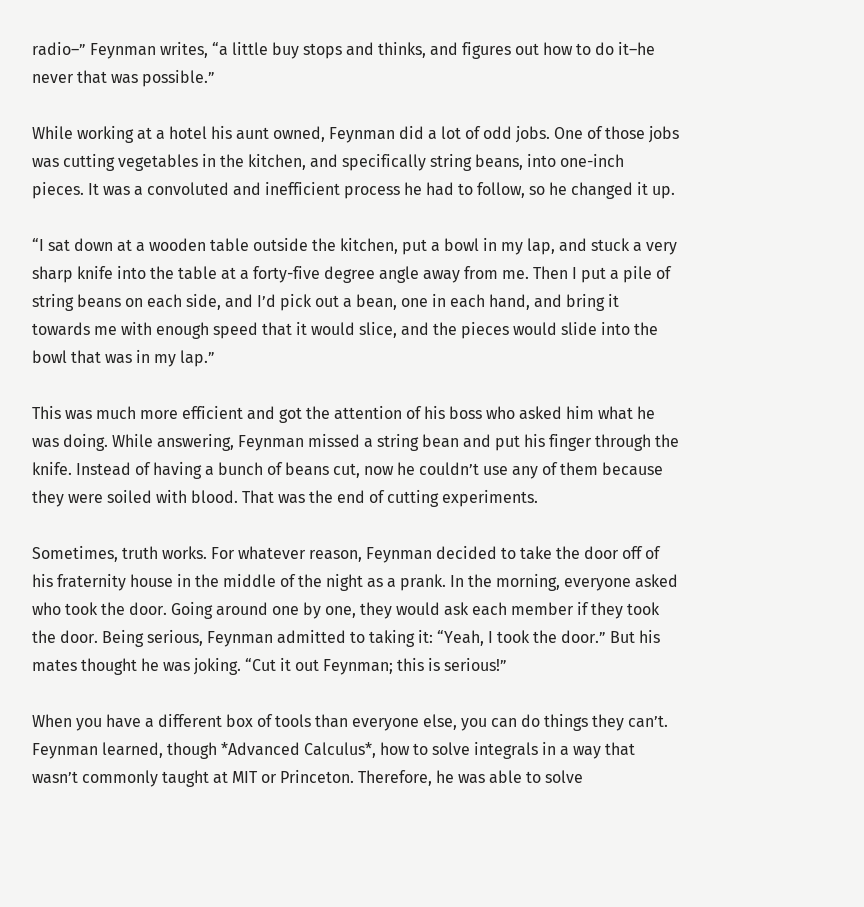radio–” Feynman writes, “a little buy stops and thinks, and figures out how to do it–he never that was possible.”

While working at a hotel his aunt owned, Feynman did a lot of odd jobs. One of those jobs was cutting vegetables in the kitchen, and specifically string beans, into one-inch pieces. It was a convoluted and inefficient process he had to follow, so he changed it up.

“I sat down at a wooden table outside the kitchen, put a bowl in my lap, and stuck a very sharp knife into the table at a forty-five degree angle away from me. Then I put a pile of string beans on each side, and I’d pick out a bean, one in each hand, and bring it towards me with enough speed that it would slice, and the pieces would slide into the bowl that was in my lap.”

This was much more efficient and got the attention of his boss who asked him what he was doing. While answering, Feynman missed a string bean and put his finger through the knife. Instead of having a bunch of beans cut, now he couldn’t use any of them because they were soiled with blood. That was the end of cutting experiments.

Sometimes, truth works. For whatever reason, Feynman decided to take the door off of his fraternity house in the middle of the night as a prank. In the morning, everyone asked who took the door. Going around one by one, they would ask each member if they took the door. Being serious, Feynman admitted to taking it: “Yeah, I took the door.” But his mates thought he was joking. “Cut it out Feynman; this is serious!”

When you have a different box of tools than everyone else, you can do things they can’t. Feynman learned, though *Advanced Calculus*, how to solve integrals in a way that wasn’t commonly taught at MIT or Princeton. Therefore, he was able to solve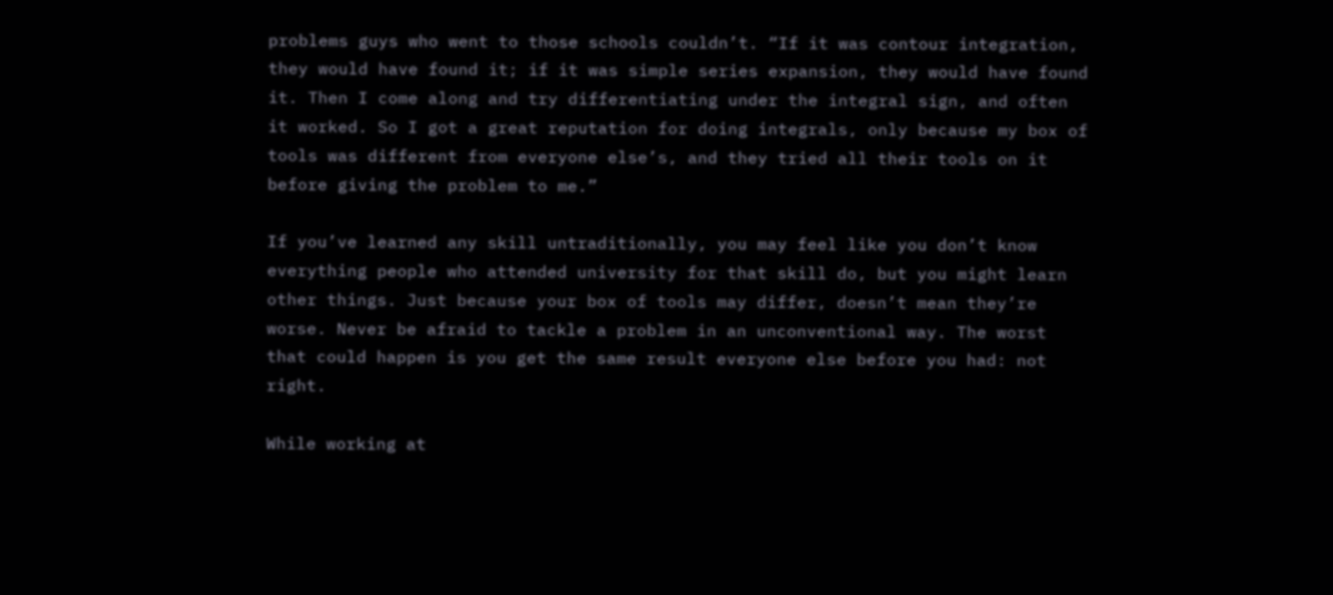problems guys who went to those schools couldn’t. “If it was contour integration, they would have found it; if it was simple series expansion, they would have found it. Then I come along and try differentiating under the integral sign, and often it worked. So I got a great reputation for doing integrals, only because my box of tools was different from everyone else’s, and they tried all their tools on it before giving the problem to me.”

If you’ve learned any skill untraditionally, you may feel like you don’t know everything people who attended university for that skill do, but you might learn other things. Just because your box of tools may differ, doesn’t mean they’re worse. Never be afraid to tackle a problem in an unconventional way. The worst that could happen is you get the same result everyone else before you had: not right.

While working at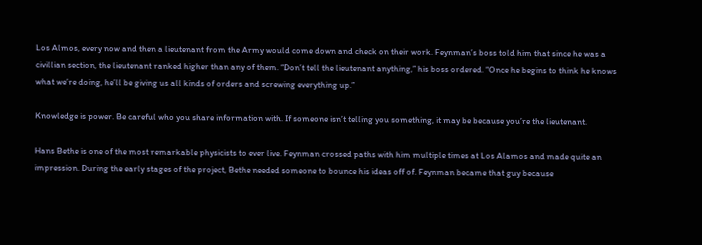Los Almos, every now and then a lieutenant from the Army would come down and check on their work. Feynman’s boss told him that since he was a civillian section, the lieutenant ranked higher than any of them. “Don’t tell the lieutenant anything,” his boss ordered. “Once he begins to think he knows what we’re doing, he’ll be giving us all kinds of orders and screwing everything up.”

Knowledge is power. Be careful who you share information with. If someone isn’t telling you something, it may be because you’re the lieutenant.

Hans Bethe is one of the most remarkable physicists to ever live. Feynman crossed paths with him multiple times at Los Alamos and made quite an impression. During the early stages of the project, Bethe needed someone to bounce his ideas off of. Feynman became that guy because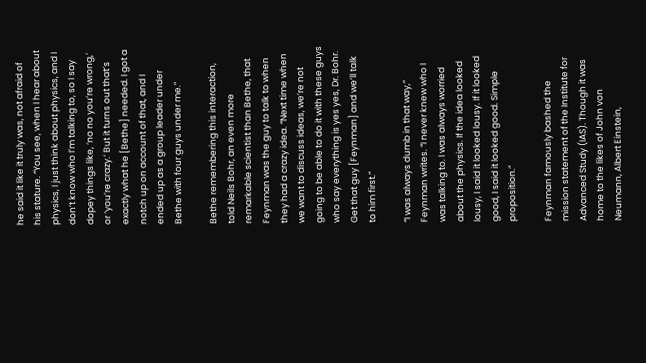he said it like it truly was, not afraid of his stature. “You see, when I hear about physics, I just think about physics, and I don’t know who I’m talking to, so I say dopey things like, ‘no no you’re wrong,’ or ‘you’re crazy.’ But it turns out that’s exactly what he [Bethe] needed. I got a notch up on account of that, and I ended up as a group leader under Bethe with four guys under me.”

Bethe remembering this interaction, told Neils Bohr, an even more remarkable scientist than Bethe, that Feynman was the guy to talk to when they had a crazy idea. “Next time when we want to discuss ideas, we’re not going to be able to do it with these guys who say everything is yes yes, Dr. Bohr. Get that guy [Feynman] and we’ll talk to him first.”

“I was always dumb in that way,” Feynman writes. “I never knew who I was talking to. I was always worried about the physics. If the idea looked lousy, I said it looked lousy. If it looked good, I said it looked good. Simple proposition.”

Feynman famously bashed the mission statement of the Institute for Advanced Study (IAS). Though it was home to the likes of John von Neumann, Albert Einstein,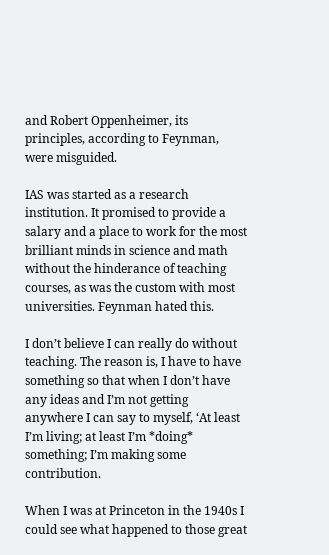and Robert Oppenheimer, its principles, according to Feynman, were misguided.

IAS was started as a research institution. It promised to provide a salary and a place to work for the most brilliant minds in science and math without the hinderance of teaching courses, as was the custom with most universities. Feynman hated this.

I don’t believe I can really do without teaching. The reason is, I have to have something so that when I don’t have any ideas and I’m not getting anywhere I can say to myself, ‘At least I’m living; at least I’m *doing* something; I’m making some contribution.

When I was at Princeton in the 1940s I could see what happened to those great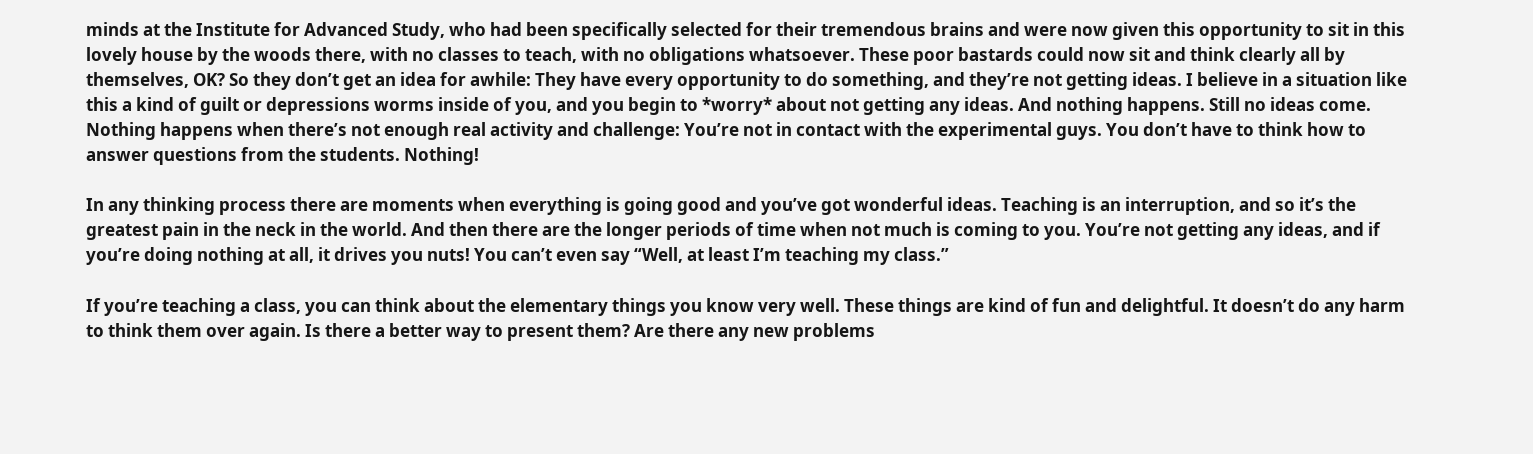minds at the Institute for Advanced Study, who had been specifically selected for their tremendous brains and were now given this opportunity to sit in this lovely house by the woods there, with no classes to teach, with no obligations whatsoever. These poor bastards could now sit and think clearly all by themselves, OK? So they don’t get an idea for awhile: They have every opportunity to do something, and they’re not getting ideas. I believe in a situation like this a kind of guilt or depressions worms inside of you, and you begin to *worry* about not getting any ideas. And nothing happens. Still no ideas come. Nothing happens when there’s not enough real activity and challenge: You’re not in contact with the experimental guys. You don’t have to think how to answer questions from the students. Nothing!

In any thinking process there are moments when everything is going good and you’ve got wonderful ideas. Teaching is an interruption, and so it’s the greatest pain in the neck in the world. And then there are the longer periods of time when not much is coming to you. You’re not getting any ideas, and if you’re doing nothing at all, it drives you nuts! You can’t even say “Well, at least I’m teaching my class.”

If you’re teaching a class, you can think about the elementary things you know very well. These things are kind of fun and delightful. It doesn’t do any harm to think them over again. Is there a better way to present them? Are there any new problems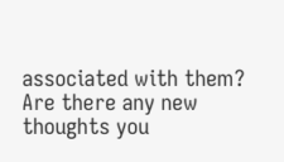associated with them? Are there any new thoughts you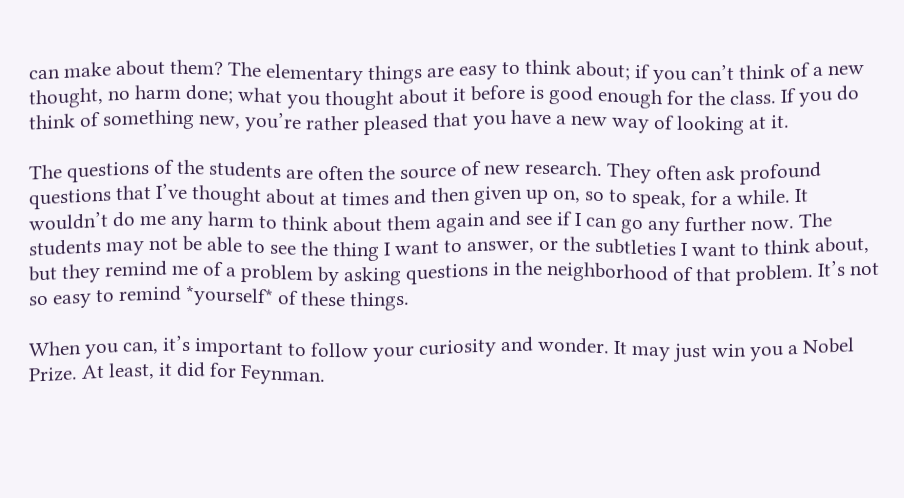can make about them? The elementary things are easy to think about; if you can’t think of a new thought, no harm done; what you thought about it before is good enough for the class. If you do think of something new, you’re rather pleased that you have a new way of looking at it.

The questions of the students are often the source of new research. They often ask profound questions that I’ve thought about at times and then given up on, so to speak, for a while. It wouldn’t do me any harm to think about them again and see if I can go any further now. The students may not be able to see the thing I want to answer, or the subtleties I want to think about, but they remind me of a problem by asking questions in the neighborhood of that problem. It’s not so easy to remind *yourself* of these things.

When you can, it’s important to follow your curiosity and wonder. It may just win you a Nobel Prize. At least, it did for Feynman.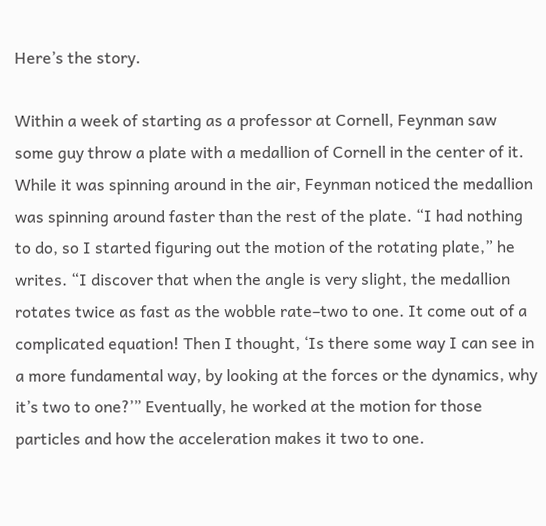Here’s the story.

Within a week of starting as a professor at Cornell, Feynman saw some guy throw a plate with a medallion of Cornell in the center of it. While it was spinning around in the air, Feynman noticed the medallion was spinning around faster than the rest of the plate. “I had nothing to do, so I started figuring out the motion of the rotating plate,” he writes. “I discover that when the angle is very slight, the medallion rotates twice as fast as the wobble rate–two to one. It come out of a complicated equation! Then I thought, ‘Is there some way I can see in a more fundamental way, by looking at the forces or the dynamics, why it’s two to one?’” Eventually, he worked at the motion for those particles and how the acceleration makes it two to one.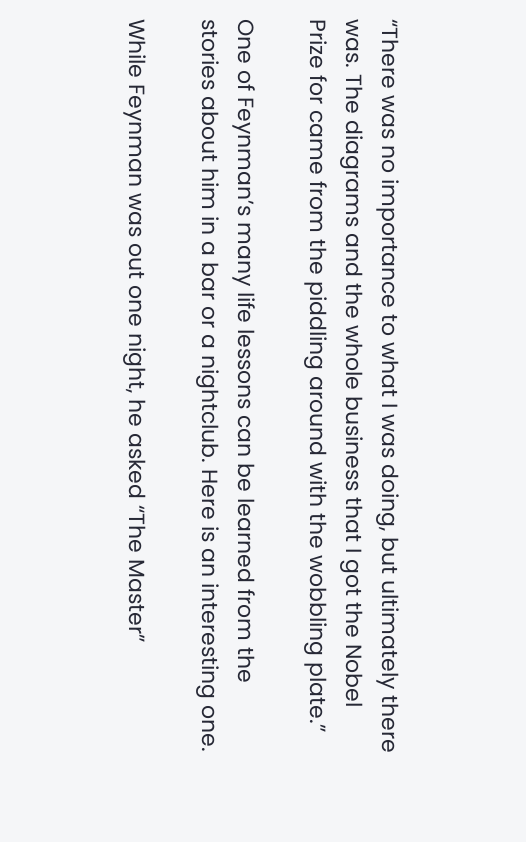“There was no importance to what I was doing, but ultimately there was. The diagrams and the whole business that I got the Nobel Prize for came from the piddling around with the wobbling plate.”

One of Feynman’s many life lessons can be learned from the stories about him in a bar or a nightclub. Here is an interesting one.

While Feynman was out one night, he asked “The Master”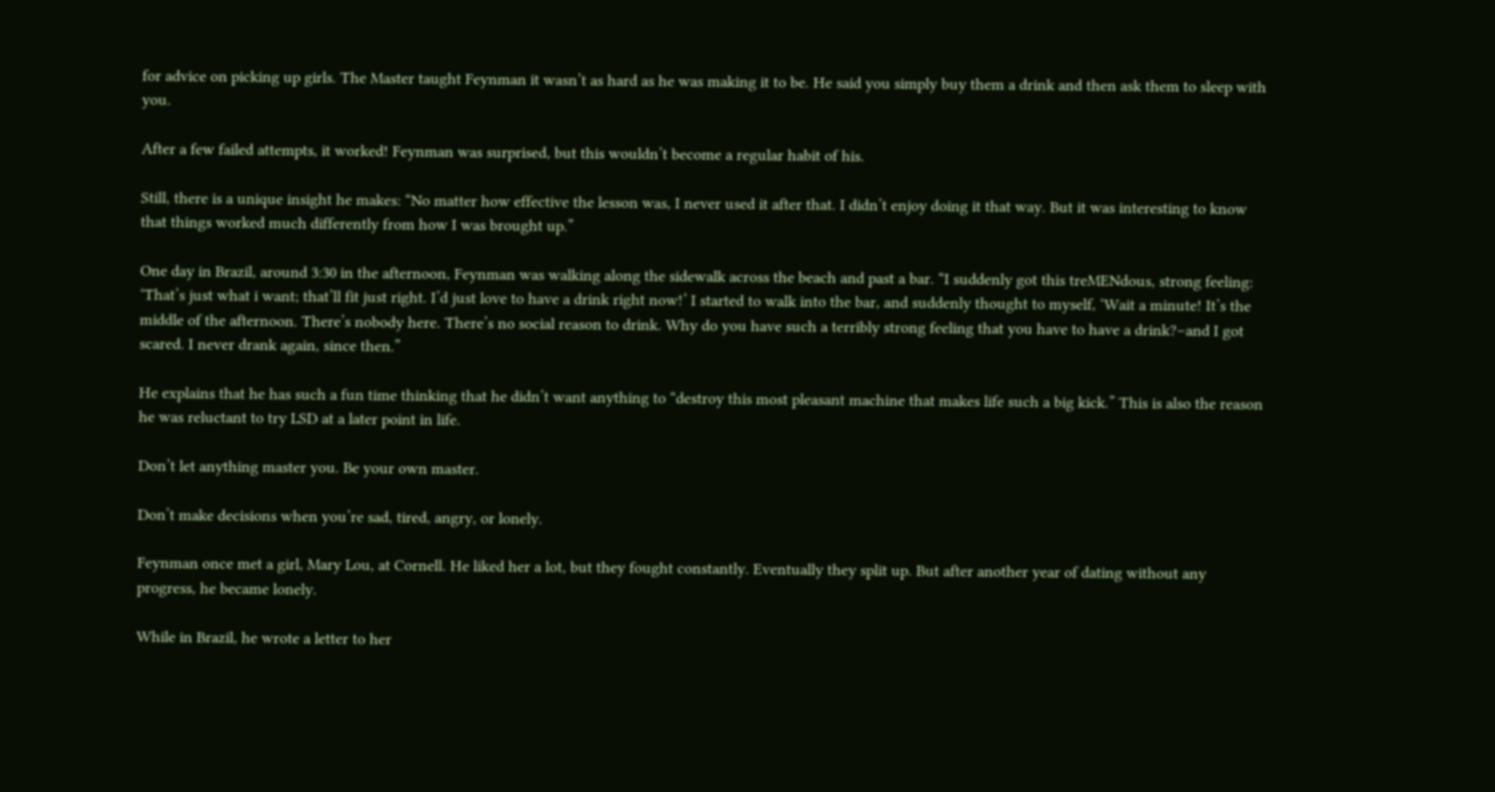for advice on picking up girls. The Master taught Feynman it wasn’t as hard as he was making it to be. He said you simply buy them a drink and then ask them to sleep with you.

After a few failed attempts, it worked! Feynman was surprised, but this wouldn’t become a regular habit of his.

Still, there is a unique insight he makes: “No matter how effective the lesson was, I never used it after that. I didn’t enjoy doing it that way. But it was interesting to know that things worked much differently from how I was brought up.”

One day in Brazil, around 3:30 in the afternoon, Feynman was walking along the sidewalk across the beach and past a bar. “I suddenly got this treMENdous, strong feeling: ‘That’s just what i want; that’ll fit just right. I’d just love to have a drink right now!’ I started to walk into the bar, and suddenly thought to myself, ‘Wait a minute! It’s the middle of the afternoon. There’s nobody here. There’s no social reason to drink. Why do you have such a terribly strong feeling that you have to have a drink?–and I got scared. I never drank again, since then.”

He explains that he has such a fun time thinking that he didn’t want anything to “destroy this most pleasant machine that makes life such a big kick.” This is also the reason he was reluctant to try LSD at a later point in life.

Don’t let anything master you. Be your own master.

Don’t make decisions when you’re sad, tired, angry, or lonely.

Feynman once met a girl, Mary Lou, at Cornell. He liked her a lot, but they fought constantly. Eventually they split up. But after another year of dating without any progress, he became lonely.

While in Brazil, he wrote a letter to her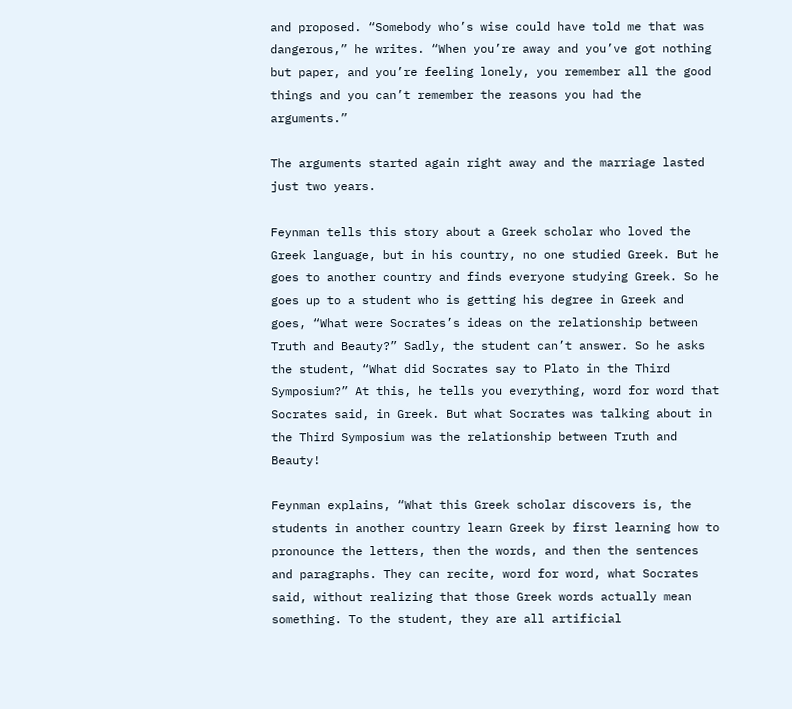and proposed. “Somebody who’s wise could have told me that was dangerous,” he writes. “When you’re away and you’ve got nothing but paper, and you’re feeling lonely, you remember all the good things and you can’t remember the reasons you had the arguments.”

The arguments started again right away and the marriage lasted just two years.

Feynman tells this story about a Greek scholar who loved the Greek language, but in his country, no one studied Greek. But he goes to another country and finds everyone studying Greek. So he goes up to a student who is getting his degree in Greek and goes, “What were Socrates’s ideas on the relationship between Truth and Beauty?” Sadly, the student can’t answer. So he asks the student, “What did Socrates say to Plato in the Third Symposium?” At this, he tells you everything, word for word that Socrates said, in Greek. But what Socrates was talking about in the Third Symposium was the relationship between Truth and Beauty!

Feynman explains, “What this Greek scholar discovers is, the students in another country learn Greek by first learning how to pronounce the letters, then the words, and then the sentences and paragraphs. They can recite, word for word, what Socrates said, without realizing that those Greek words actually mean something. To the student, they are all artificial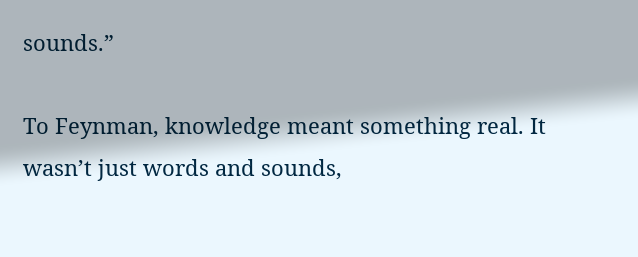sounds.”

To Feynman, knowledge meant something real. It wasn’t just words and sounds,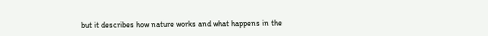but it describes how nature works and what happens in the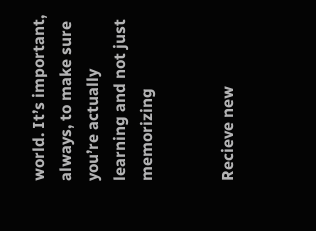world. It’s important, always, to make sure you’re actually learning and not just memorizing


Recieve new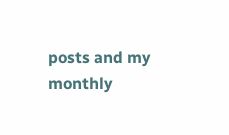posts and my monthly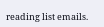reading list emails.